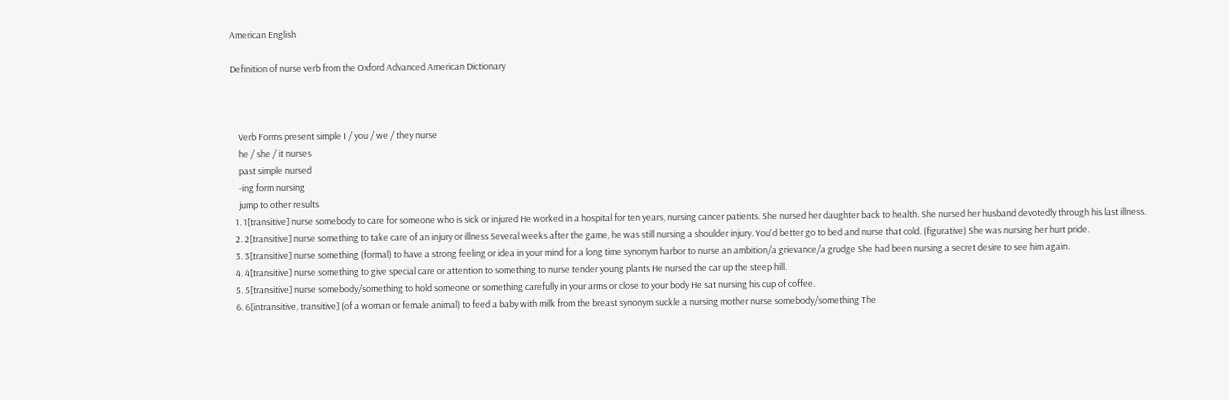American English

Definition of nurse verb from the Oxford Advanced American Dictionary



    Verb Forms present simple I / you / we / they nurse
    he / she / it nurses
    past simple nursed
    -ing form nursing
    jump to other results
  1. 1[transitive] nurse somebody to care for someone who is sick or injured He worked in a hospital for ten years, nursing cancer patients. She nursed her daughter back to health. She nursed her husband devotedly through his last illness.
  2. 2[transitive] nurse something to take care of an injury or illness Several weeks after the game, he was still nursing a shoulder injury. You'd better go to bed and nurse that cold. (figurative) She was nursing her hurt pride.
  3. 3[transitive] nurse something (formal) to have a strong feeling or idea in your mind for a long time synonym harbor to nurse an ambition/a grievance/a grudge She had been nursing a secret desire to see him again.
  4. 4[transitive] nurse something to give special care or attention to something to nurse tender young plants He nursed the car up the steep hill.
  5. 5[transitive] nurse somebody/something to hold someone or something carefully in your arms or close to your body He sat nursing his cup of coffee.
  6. 6[intransitive, transitive] (of a woman or female animal) to feed a baby with milk from the breast synonym suckle a nursing mother nurse somebody/something The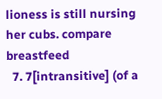lioness is still nursing her cubs. compare breastfeed
  7. 7[intransitive] (of a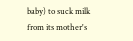baby) to suck milk from its mother's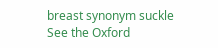breast synonym suckle
See the Oxford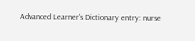Advanced Learner's Dictionary entry: nurse